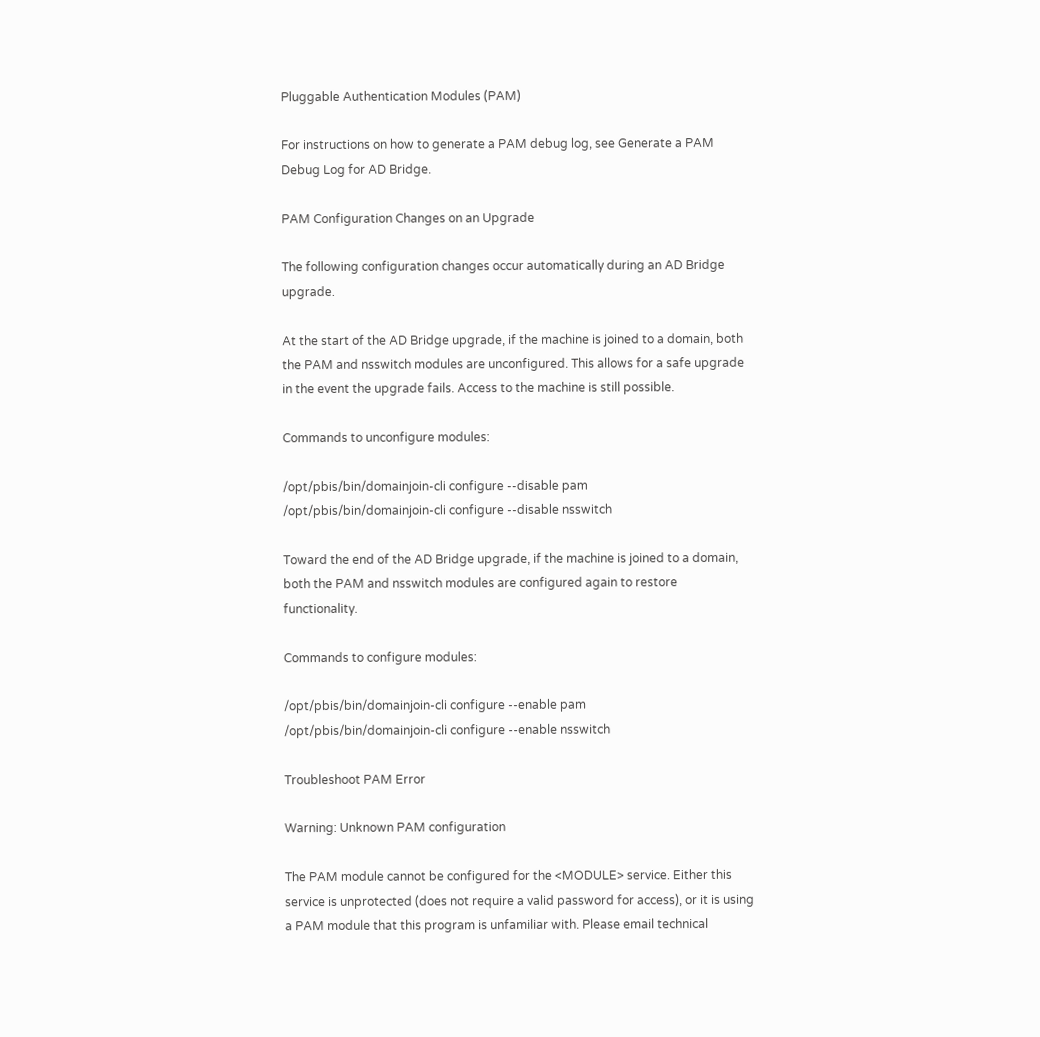Pluggable Authentication Modules (PAM)

For instructions on how to generate a PAM debug log, see Generate a PAM Debug Log for AD Bridge.

PAM Configuration Changes on an Upgrade

The following configuration changes occur automatically during an AD Bridge upgrade.

At the start of the AD Bridge upgrade, if the machine is joined to a domain, both the PAM and nsswitch modules are unconfigured. This allows for a safe upgrade in the event the upgrade fails. Access to the machine is still possible.

Commands to unconfigure modules:

/opt/pbis/bin/domainjoin-cli configure --disable pam
/opt/pbis/bin/domainjoin-cli configure --disable nsswitch

Toward the end of the AD Bridge upgrade, if the machine is joined to a domain, both the PAM and nsswitch modules are configured again to restore functionality.

Commands to configure modules:

/opt/pbis/bin/domainjoin-cli configure --enable pam
/opt/pbis/bin/domainjoin-cli configure --enable nsswitch

Troubleshoot PAM Error

Warning: Unknown PAM configuration

The PAM module cannot be configured for the <MODULE> service. Either this service is unprotected (does not require a valid password for access), or it is using a PAM module that this program is unfamiliar with. Please email technical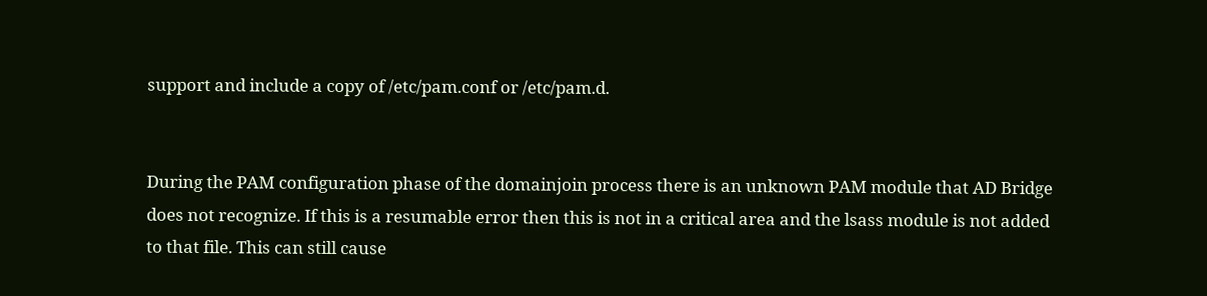support and include a copy of /etc/pam.conf or /etc/pam.d.


During the PAM configuration phase of the domainjoin process there is an unknown PAM module that AD Bridge does not recognize. If this is a resumable error then this is not in a critical area and the lsass module is not added to that file. This can still cause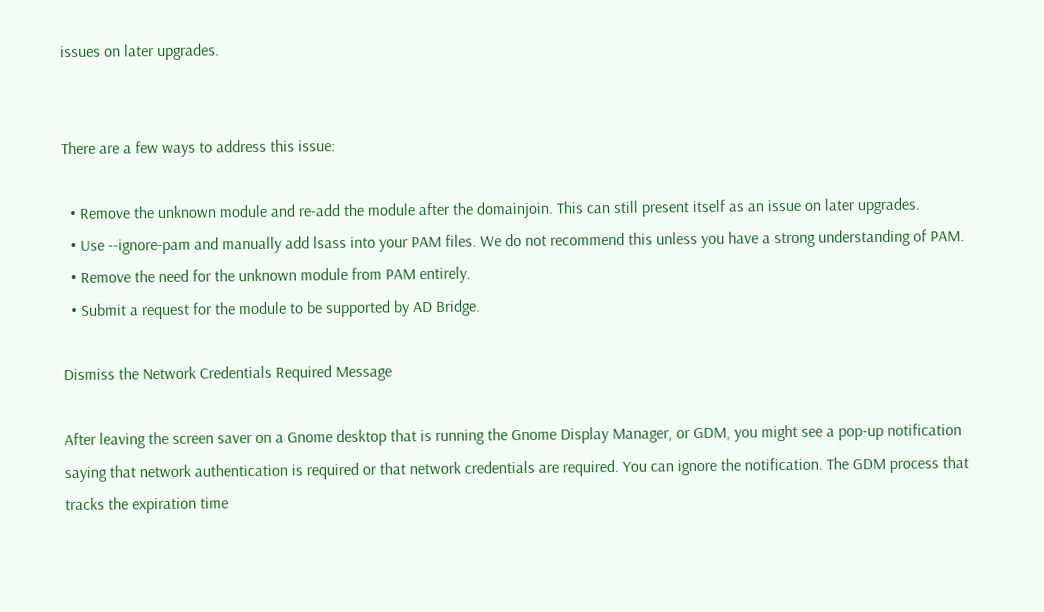issues on later upgrades.


There are a few ways to address this issue:

  • Remove the unknown module and re-add the module after the domainjoin. This can still present itself as an issue on later upgrades.
  • Use --ignore-pam and manually add lsass into your PAM files. We do not recommend this unless you have a strong understanding of PAM.
  • Remove the need for the unknown module from PAM entirely.
  • Submit a request for the module to be supported by AD Bridge.

Dismiss the Network Credentials Required Message

After leaving the screen saver on a Gnome desktop that is running the Gnome Display Manager, or GDM, you might see a pop-up notification saying that network authentication is required or that network credentials are required. You can ignore the notification. The GDM process that tracks the expiration time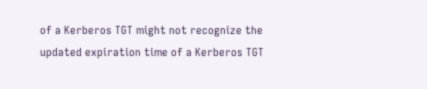of a Kerberos TGT might not recognize the updated expiration time of a Kerberos TGT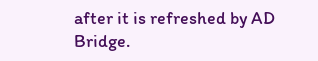after it is refreshed by AD Bridge.